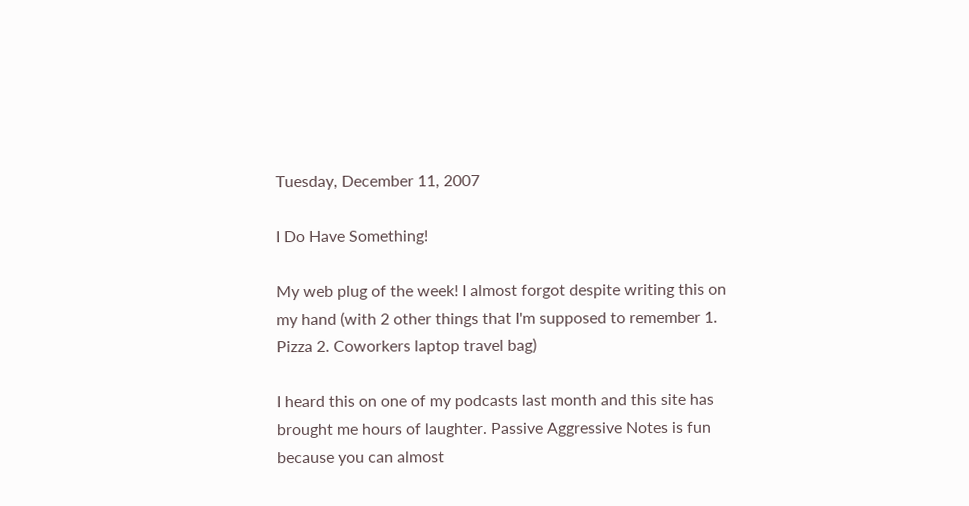Tuesday, December 11, 2007

I Do Have Something!

My web plug of the week! I almost forgot despite writing this on my hand (with 2 other things that I'm supposed to remember 1. Pizza 2. Coworkers laptop travel bag)

I heard this on one of my podcasts last month and this site has brought me hours of laughter. Passive Aggressive Notes is fun because you can almost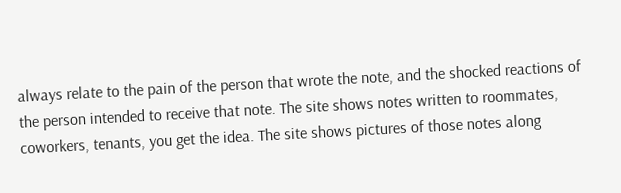always relate to the pain of the person that wrote the note, and the shocked reactions of the person intended to receive that note. The site shows notes written to roommates, coworkers, tenants, you get the idea. The site shows pictures of those notes along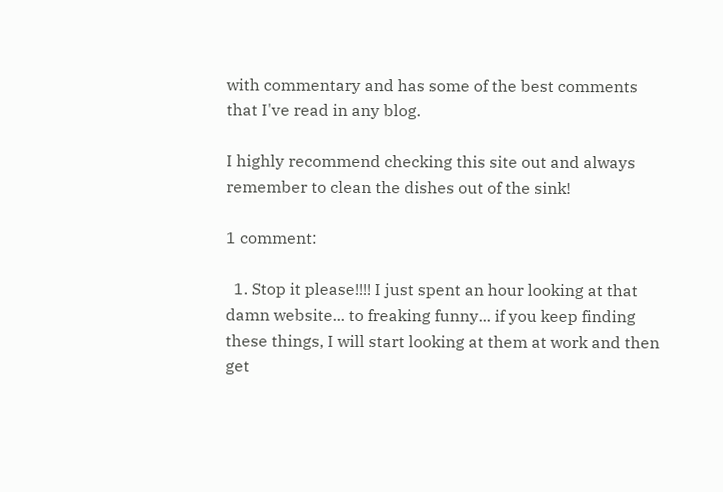with commentary and has some of the best comments that I've read in any blog.

I highly recommend checking this site out and always remember to clean the dishes out of the sink!

1 comment:

  1. Stop it please!!!! I just spent an hour looking at that damn website... to freaking funny... if you keep finding these things, I will start looking at them at work and then get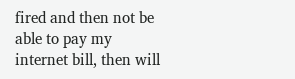fired and then not be able to pay my internet bill, then will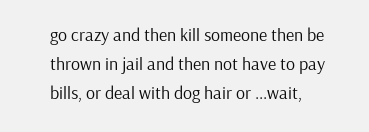go crazy and then kill someone then be thrown in jail and then not have to pay bills, or deal with dog hair or ...wait,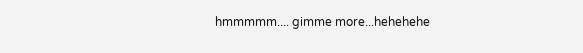hmmmmm.... gimme more...hehehehe